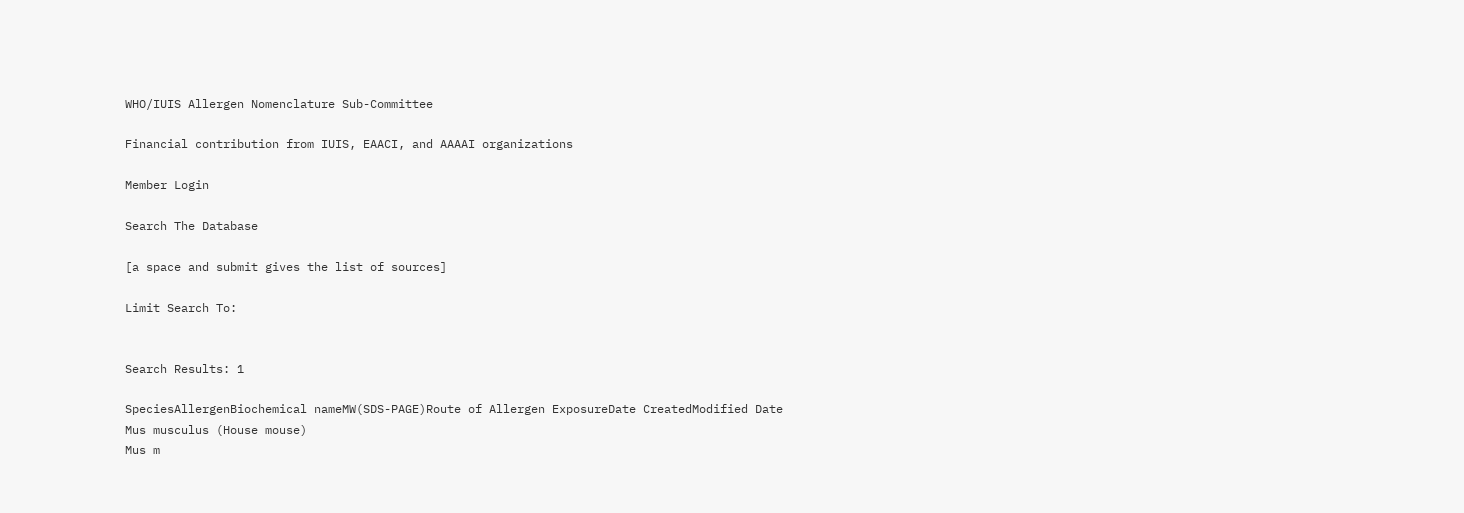WHO/IUIS Allergen Nomenclature Sub-Committee

Financial contribution from IUIS, EAACI, and AAAAI organizations

Member Login

Search The Database

[a space and submit gives the list of sources]

Limit Search To:


Search Results: 1

SpeciesAllergenBiochemical nameMW(SDS-PAGE)Route of Allergen ExposureDate CreatedModified Date
Mus musculus (House mouse)
Mus m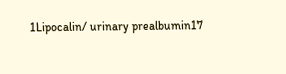1Lipocalin/ urinary prealbumin17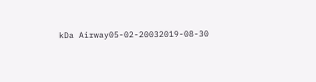kDa Airway05-02-20032019-08-30